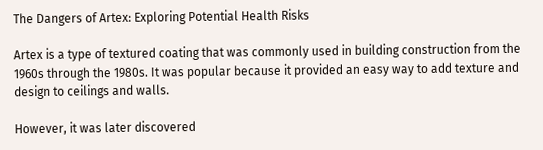The Dangers of Artex: Exploring Potential Health Risks

Artex is a type of textured coating that was commonly used in building construction from the 1960s through the 1980s. It was popular because it provided an easy way to add texture and design to ceilings and walls.

However, it was later discovered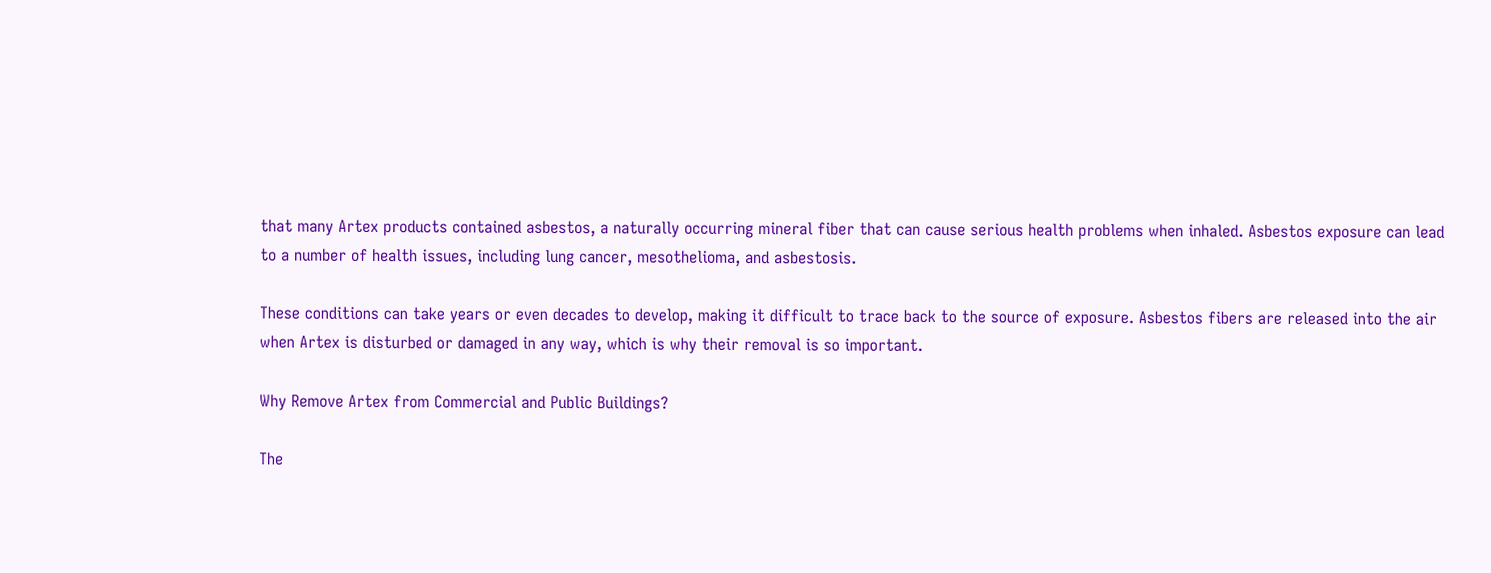that many Artex products contained asbestos, a naturally occurring mineral fiber that can cause serious health problems when inhaled. Asbestos exposure can lead to a number of health issues, including lung cancer, mesothelioma, and asbestosis.

These conditions can take years or even decades to develop, making it difficult to trace back to the source of exposure. Asbestos fibers are released into the air when Artex is disturbed or damaged in any way, which is why their removal is so important.

Why Remove Artex from Commercial and Public Buildings?

The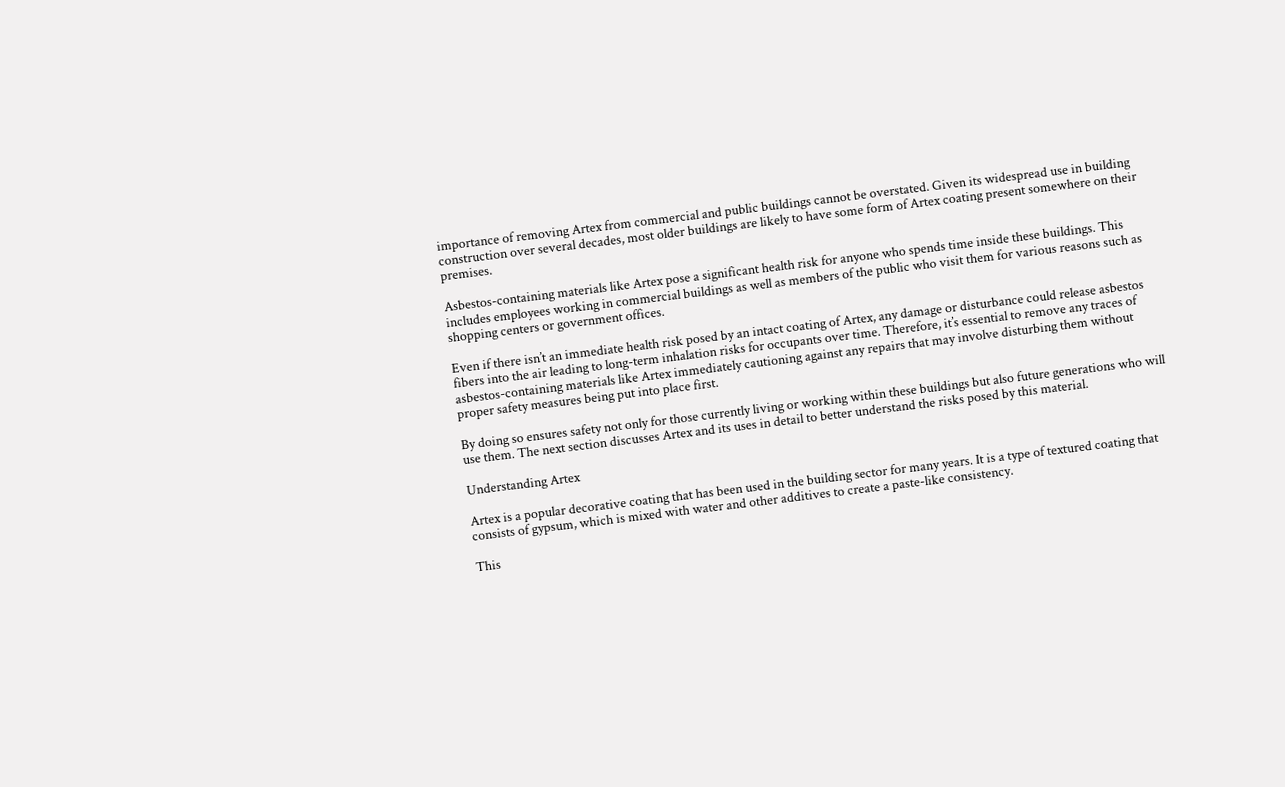importance of removing Artex from commercial and public buildings cannot be overstated. Given its widespread use in building construction over several decades, most older buildings are likely to have some form of Artex coating present somewhere on their premises.

Asbestos-containing materials like Artex pose a significant health risk for anyone who spends time inside these buildings. This includes employees working in commercial buildings as well as members of the public who visit them for various reasons such as shopping centers or government offices.

Even if there isn’t an immediate health risk posed by an intact coating of Artex, any damage or disturbance could release asbestos fibers into the air leading to long-term inhalation risks for occupants over time. Therefore, it’s essential to remove any traces of asbestos-containing materials like Artex immediately cautioning against any repairs that may involve disturbing them without proper safety measures being put into place first.

By doing so ensures safety not only for those currently living or working within these buildings but also future generations who will use them. The next section discusses Artex and its uses in detail to better understand the risks posed by this material.

Understanding Artex

Artex is a popular decorative coating that has been used in the building sector for many years. It is a type of textured coating that consists of gypsum, which is mixed with water and other additives to create a paste-like consistency.

This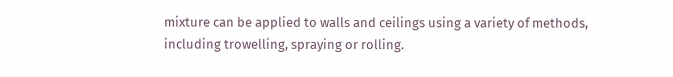mixture can be applied to walls and ceilings using a variety of methods, including trowelling, spraying or rolling.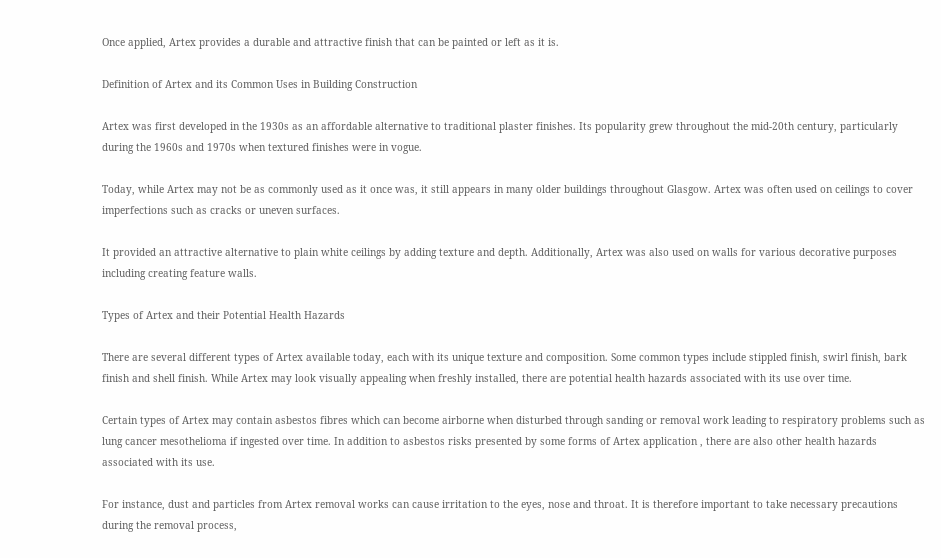Once applied, Artex provides a durable and attractive finish that can be painted or left as it is.

Definition of Artex and its Common Uses in Building Construction

Artex was first developed in the 1930s as an affordable alternative to traditional plaster finishes. Its popularity grew throughout the mid-20th century, particularly during the 1960s and 1970s when textured finishes were in vogue.

Today, while Artex may not be as commonly used as it once was, it still appears in many older buildings throughout Glasgow. Artex was often used on ceilings to cover imperfections such as cracks or uneven surfaces.

It provided an attractive alternative to plain white ceilings by adding texture and depth. Additionally, Artex was also used on walls for various decorative purposes including creating feature walls.

Types of Artex and their Potential Health Hazards

There are several different types of Artex available today, each with its unique texture and composition. Some common types include stippled finish, swirl finish, bark finish and shell finish. While Artex may look visually appealing when freshly installed, there are potential health hazards associated with its use over time.

Certain types of Artex may contain asbestos fibres which can become airborne when disturbed through sanding or removal work leading to respiratory problems such as lung cancer mesothelioma if ingested over time. In addition to asbestos risks presented by some forms of Artex application , there are also other health hazards associated with its use.

For instance, dust and particles from Artex removal works can cause irritation to the eyes, nose and throat. It is therefore important to take necessary precautions during the removal process,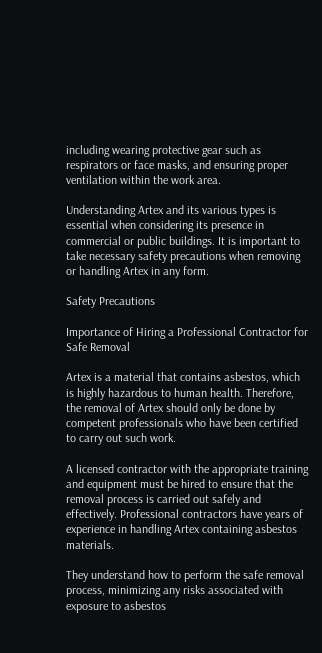including wearing protective gear such as respirators or face masks, and ensuring proper ventilation within the work area.

Understanding Artex and its various types is essential when considering its presence in commercial or public buildings. It is important to take necessary safety precautions when removing or handling Artex in any form.

Safety Precautions

Importance of Hiring a Professional Contractor for Safe Removal

Artex is a material that contains asbestos, which is highly hazardous to human health. Therefore, the removal of Artex should only be done by competent professionals who have been certified to carry out such work.

A licensed contractor with the appropriate training and equipment must be hired to ensure that the removal process is carried out safely and effectively. Professional contractors have years of experience in handling Artex containing asbestos materials.

They understand how to perform the safe removal process, minimizing any risks associated with exposure to asbestos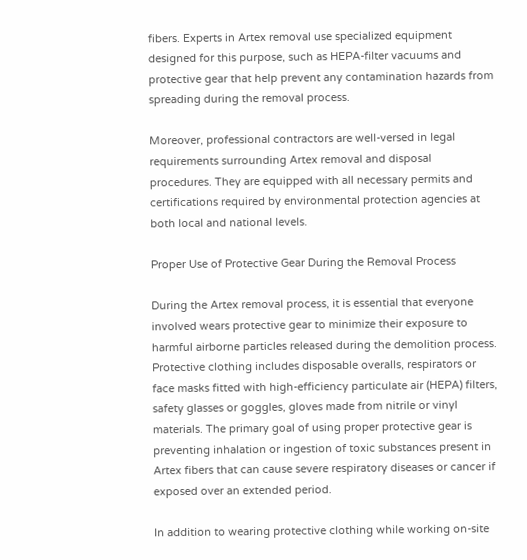fibers. Experts in Artex removal use specialized equipment designed for this purpose, such as HEPA-filter vacuums and protective gear that help prevent any contamination hazards from spreading during the removal process.

Moreover, professional contractors are well-versed in legal requirements surrounding Artex removal and disposal procedures. They are equipped with all necessary permits and certifications required by environmental protection agencies at both local and national levels.

Proper Use of Protective Gear During the Removal Process

During the Artex removal process, it is essential that everyone involved wears protective gear to minimize their exposure to harmful airborne particles released during the demolition process. Protective clothing includes disposable overalls, respirators or face masks fitted with high-efficiency particulate air (HEPA) filters, safety glasses or goggles, gloves made from nitrile or vinyl materials. The primary goal of using proper protective gear is preventing inhalation or ingestion of toxic substances present in Artex fibers that can cause severe respiratory diseases or cancer if exposed over an extended period.

In addition to wearing protective clothing while working on-site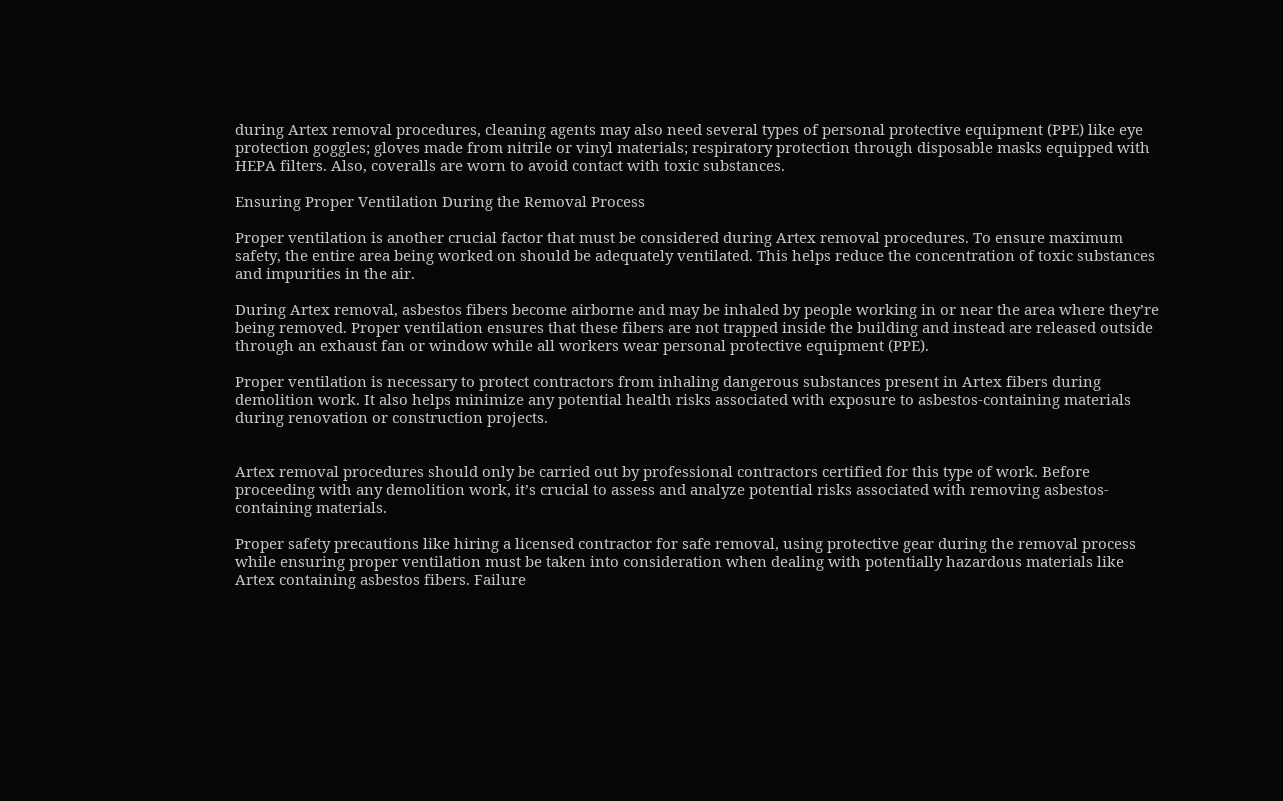during Artex removal procedures, cleaning agents may also need several types of personal protective equipment (PPE) like eye protection goggles; gloves made from nitrile or vinyl materials; respiratory protection through disposable masks equipped with HEPA filters. Also, coveralls are worn to avoid contact with toxic substances.

Ensuring Proper Ventilation During the Removal Process

Proper ventilation is another crucial factor that must be considered during Artex removal procedures. To ensure maximum safety, the entire area being worked on should be adequately ventilated. This helps reduce the concentration of toxic substances and impurities in the air.

During Artex removal, asbestos fibers become airborne and may be inhaled by people working in or near the area where they’re being removed. Proper ventilation ensures that these fibers are not trapped inside the building and instead are released outside through an exhaust fan or window while all workers wear personal protective equipment (PPE).

Proper ventilation is necessary to protect contractors from inhaling dangerous substances present in Artex fibers during demolition work. It also helps minimize any potential health risks associated with exposure to asbestos-containing materials during renovation or construction projects.


Artex removal procedures should only be carried out by professional contractors certified for this type of work. Before proceeding with any demolition work, it’s crucial to assess and analyze potential risks associated with removing asbestos-containing materials.

Proper safety precautions like hiring a licensed contractor for safe removal, using protective gear during the removal process while ensuring proper ventilation must be taken into consideration when dealing with potentially hazardous materials like Artex containing asbestos fibers. Failure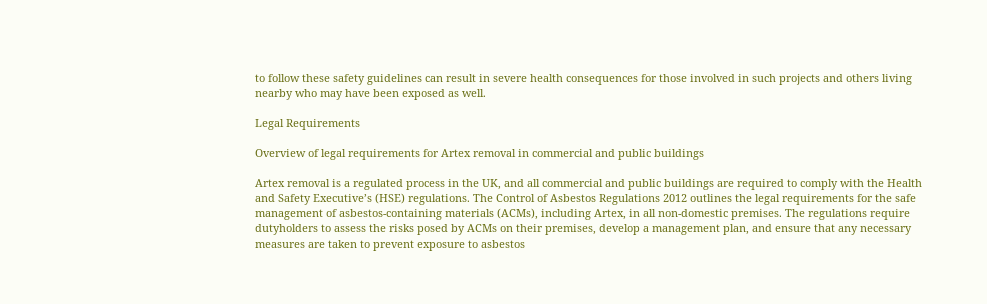to follow these safety guidelines can result in severe health consequences for those involved in such projects and others living nearby who may have been exposed as well.

Legal Requirements

Overview of legal requirements for Artex removal in commercial and public buildings

Artex removal is a regulated process in the UK, and all commercial and public buildings are required to comply with the Health and Safety Executive’s (HSE) regulations. The Control of Asbestos Regulations 2012 outlines the legal requirements for the safe management of asbestos-containing materials (ACMs), including Artex, in all non-domestic premises. The regulations require dutyholders to assess the risks posed by ACMs on their premises, develop a management plan, and ensure that any necessary measures are taken to prevent exposure to asbestos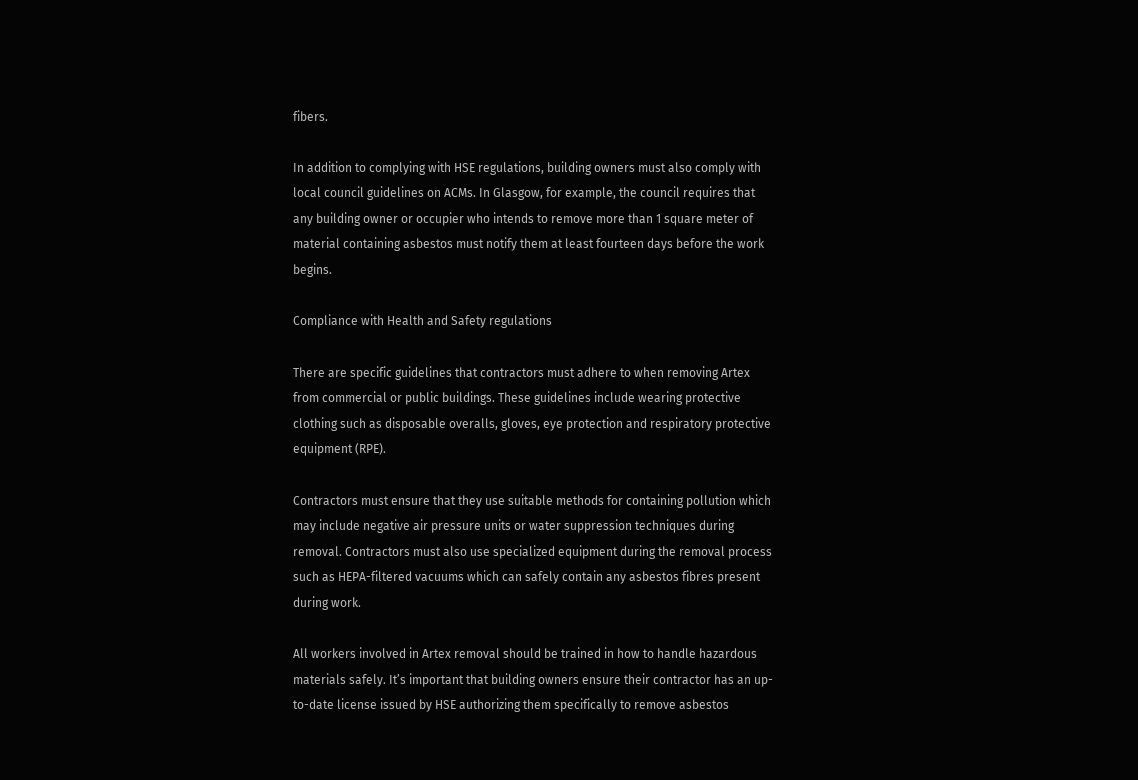fibers.

In addition to complying with HSE regulations, building owners must also comply with local council guidelines on ACMs. In Glasgow, for example, the council requires that any building owner or occupier who intends to remove more than 1 square meter of material containing asbestos must notify them at least fourteen days before the work begins.

Compliance with Health and Safety regulations

There are specific guidelines that contractors must adhere to when removing Artex from commercial or public buildings. These guidelines include wearing protective clothing such as disposable overalls, gloves, eye protection and respiratory protective equipment (RPE).

Contractors must ensure that they use suitable methods for containing pollution which may include negative air pressure units or water suppression techniques during removal. Contractors must also use specialized equipment during the removal process such as HEPA-filtered vacuums which can safely contain any asbestos fibres present during work.

All workers involved in Artex removal should be trained in how to handle hazardous materials safely. It’s important that building owners ensure their contractor has an up-to-date license issued by HSE authorizing them specifically to remove asbestos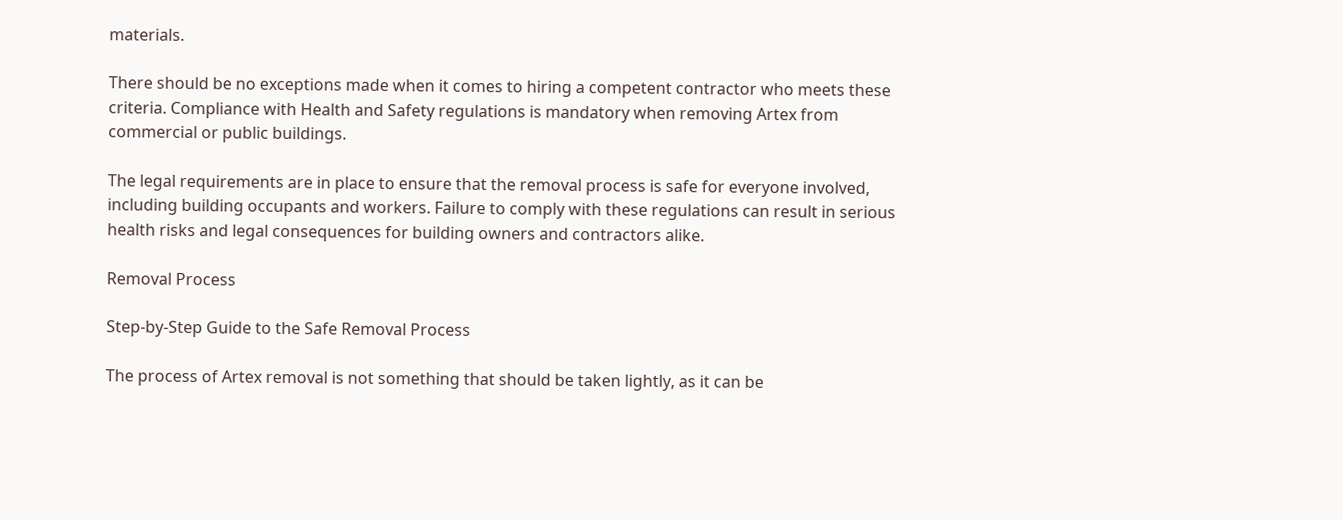materials.

There should be no exceptions made when it comes to hiring a competent contractor who meets these criteria. Compliance with Health and Safety regulations is mandatory when removing Artex from commercial or public buildings.

The legal requirements are in place to ensure that the removal process is safe for everyone involved, including building occupants and workers. Failure to comply with these regulations can result in serious health risks and legal consequences for building owners and contractors alike.

Removal Process

Step-by-Step Guide to the Safe Removal Process

The process of Artex removal is not something that should be taken lightly, as it can be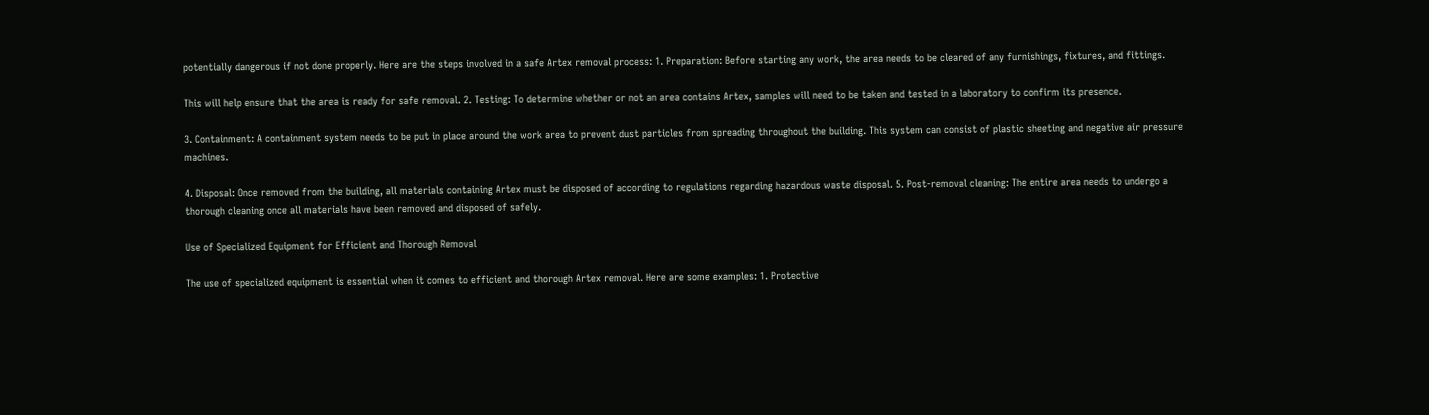potentially dangerous if not done properly. Here are the steps involved in a safe Artex removal process: 1. Preparation: Before starting any work, the area needs to be cleared of any furnishings, fixtures, and fittings.

This will help ensure that the area is ready for safe removal. 2. Testing: To determine whether or not an area contains Artex, samples will need to be taken and tested in a laboratory to confirm its presence.

3. Containment: A containment system needs to be put in place around the work area to prevent dust particles from spreading throughout the building. This system can consist of plastic sheeting and negative air pressure machines.

4. Disposal: Once removed from the building, all materials containing Artex must be disposed of according to regulations regarding hazardous waste disposal. 5. Post-removal cleaning: The entire area needs to undergo a thorough cleaning once all materials have been removed and disposed of safely.

Use of Specialized Equipment for Efficient and Thorough Removal

The use of specialized equipment is essential when it comes to efficient and thorough Artex removal. Here are some examples: 1. Protective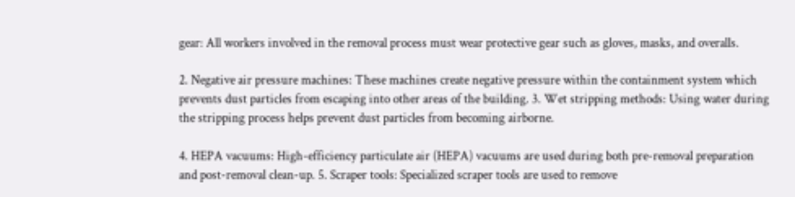gear: All workers involved in the removal process must wear protective gear such as gloves, masks, and overalls.

2. Negative air pressure machines: These machines create negative pressure within the containment system which prevents dust particles from escaping into other areas of the building. 3. Wet stripping methods: Using water during the stripping process helps prevent dust particles from becoming airborne.

4. HEPA vacuums: High-efficiency particulate air (HEPA) vacuums are used during both pre-removal preparation and post-removal clean-up. 5. Scraper tools: Specialized scraper tools are used to remove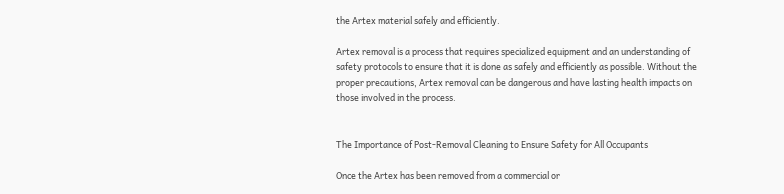the Artex material safely and efficiently.

Artex removal is a process that requires specialized equipment and an understanding of safety protocols to ensure that it is done as safely and efficiently as possible. Without the proper precautions, Artex removal can be dangerous and have lasting health impacts on those involved in the process.


The Importance of Post-Removal Cleaning to Ensure Safety for All Occupants

Once the Artex has been removed from a commercial or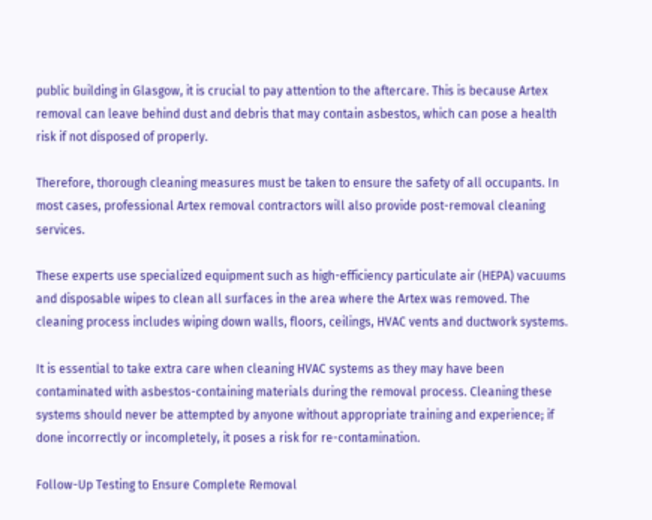public building in Glasgow, it is crucial to pay attention to the aftercare. This is because Artex removal can leave behind dust and debris that may contain asbestos, which can pose a health risk if not disposed of properly.

Therefore, thorough cleaning measures must be taken to ensure the safety of all occupants. In most cases, professional Artex removal contractors will also provide post-removal cleaning services.

These experts use specialized equipment such as high-efficiency particulate air (HEPA) vacuums and disposable wipes to clean all surfaces in the area where the Artex was removed. The cleaning process includes wiping down walls, floors, ceilings, HVAC vents and ductwork systems.

It is essential to take extra care when cleaning HVAC systems as they may have been contaminated with asbestos-containing materials during the removal process. Cleaning these systems should never be attempted by anyone without appropriate training and experience; if done incorrectly or incompletely, it poses a risk for re-contamination.

Follow-Up Testing to Ensure Complete Removal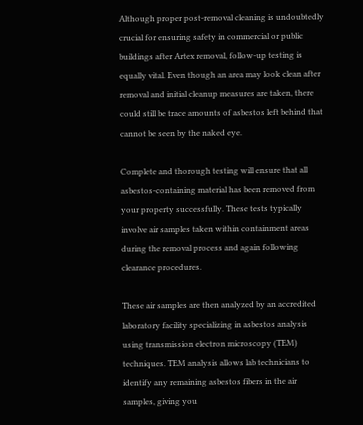Although proper post-removal cleaning is undoubtedly crucial for ensuring safety in commercial or public buildings after Artex removal, follow-up testing is equally vital. Even though an area may look clean after removal and initial cleanup measures are taken, there could still be trace amounts of asbestos left behind that cannot be seen by the naked eye.

Complete and thorough testing will ensure that all asbestos-containing material has been removed from your property successfully. These tests typically involve air samples taken within containment areas during the removal process and again following clearance procedures.

These air samples are then analyzed by an accredited laboratory facility specializing in asbestos analysis using transmission electron microscopy (TEM) techniques. TEM analysis allows lab technicians to identify any remaining asbestos fibers in the air samples, giving you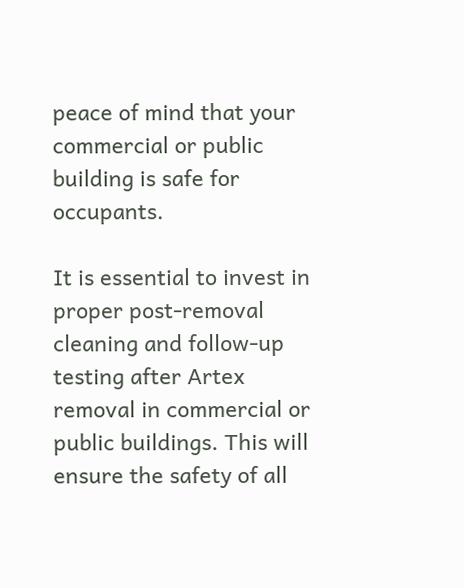peace of mind that your commercial or public building is safe for occupants.

It is essential to invest in proper post-removal cleaning and follow-up testing after Artex removal in commercial or public buildings. This will ensure the safety of all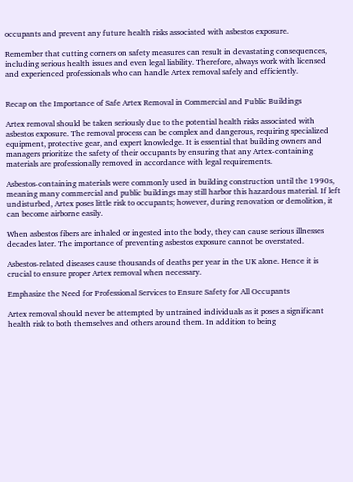occupants and prevent any future health risks associated with asbestos exposure.

Remember that cutting corners on safety measures can result in devastating consequences, including serious health issues and even legal liability. Therefore, always work with licensed and experienced professionals who can handle Artex removal safely and efficiently.


Recap on the Importance of Safe Artex Removal in Commercial and Public Buildings

Artex removal should be taken seriously due to the potential health risks associated with asbestos exposure. The removal process can be complex and dangerous, requiring specialized equipment, protective gear, and expert knowledge. It is essential that building owners and managers prioritize the safety of their occupants by ensuring that any Artex-containing materials are professionally removed in accordance with legal requirements.

Asbestos-containing materials were commonly used in building construction until the 1990s, meaning many commercial and public buildings may still harbor this hazardous material. If left undisturbed, Artex poses little risk to occupants; however, during renovation or demolition, it can become airborne easily.

When asbestos fibers are inhaled or ingested into the body, they can cause serious illnesses decades later. The importance of preventing asbestos exposure cannot be overstated.

Asbestos-related diseases cause thousands of deaths per year in the UK alone. Hence it is crucial to ensure proper Artex removal when necessary.

Emphasize the Need for Professional Services to Ensure Safety for All Occupants

Artex removal should never be attempted by untrained individuals as it poses a significant health risk to both themselves and others around them. In addition to being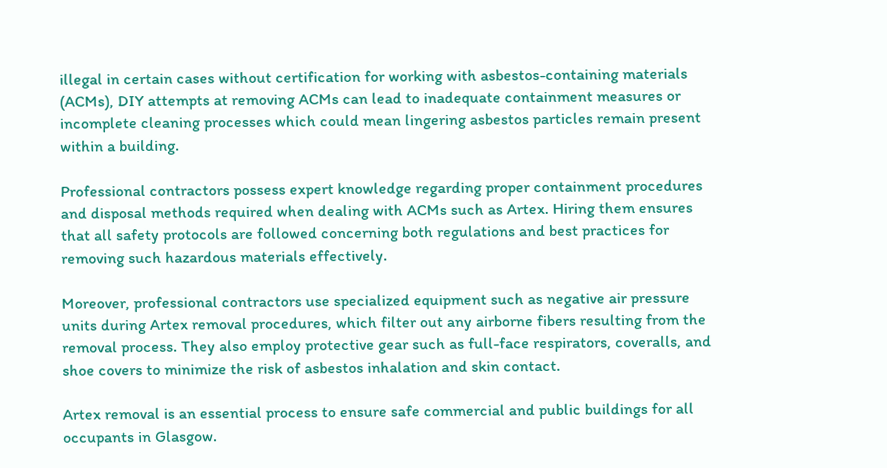illegal in certain cases without certification for working with asbestos-containing materials (ACMs), DIY attempts at removing ACMs can lead to inadequate containment measures or incomplete cleaning processes which could mean lingering asbestos particles remain present within a building.

Professional contractors possess expert knowledge regarding proper containment procedures and disposal methods required when dealing with ACMs such as Artex. Hiring them ensures that all safety protocols are followed concerning both regulations and best practices for removing such hazardous materials effectively.

Moreover, professional contractors use specialized equipment such as negative air pressure units during Artex removal procedures, which filter out any airborne fibers resulting from the removal process. They also employ protective gear such as full-face respirators, coveralls, and shoe covers to minimize the risk of asbestos inhalation and skin contact.

Artex removal is an essential process to ensure safe commercial and public buildings for all occupants in Glasgow.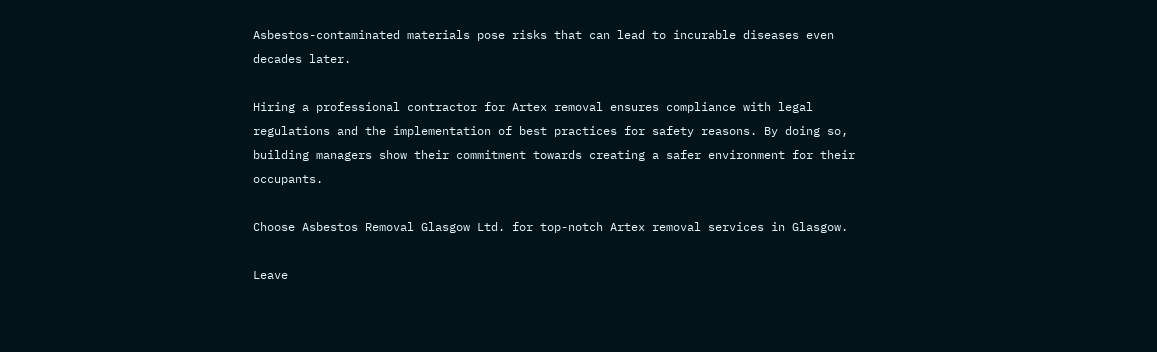Asbestos-contaminated materials pose risks that can lead to incurable diseases even decades later.

Hiring a professional contractor for Artex removal ensures compliance with legal regulations and the implementation of best practices for safety reasons. By doing so, building managers show their commitment towards creating a safer environment for their occupants.

Choose Asbestos Removal Glasgow Ltd. for top-notch Artex removal services in Glasgow.

Leave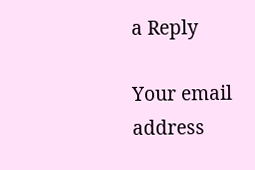a Reply

Your email address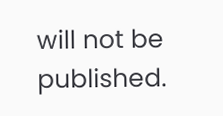will not be published.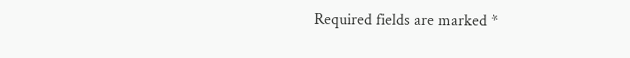Required fields are marked *